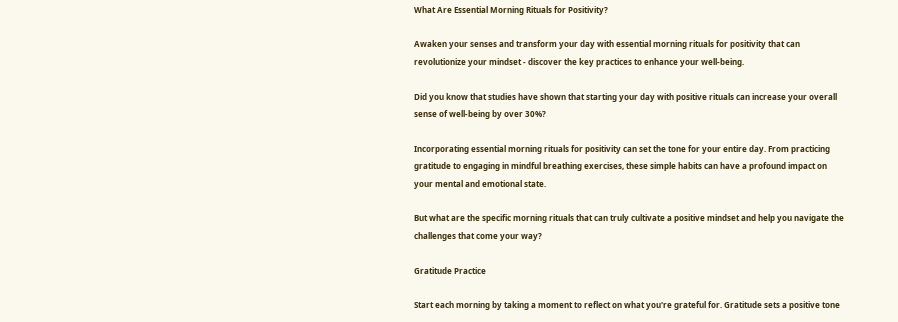What Are Essential Morning Rituals for Positivity?

Awaken your senses and transform your day with essential morning rituals for positivity that can revolutionize your mindset - discover the key practices to enhance your well-being.

Did you know that studies have shown that starting your day with positive rituals can increase your overall sense of well-being by over 30%?

Incorporating essential morning rituals for positivity can set the tone for your entire day. From practicing gratitude to engaging in mindful breathing exercises, these simple habits can have a profound impact on your mental and emotional state.

But what are the specific morning rituals that can truly cultivate a positive mindset and help you navigate the challenges that come your way?

Gratitude Practice

Start each morning by taking a moment to reflect on what you're grateful for. Gratitude sets a positive tone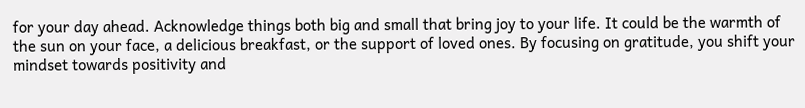for your day ahead. Acknowledge things both big and small that bring joy to your life. It could be the warmth of the sun on your face, a delicious breakfast, or the support of loved ones. By focusing on gratitude, you shift your mindset towards positivity and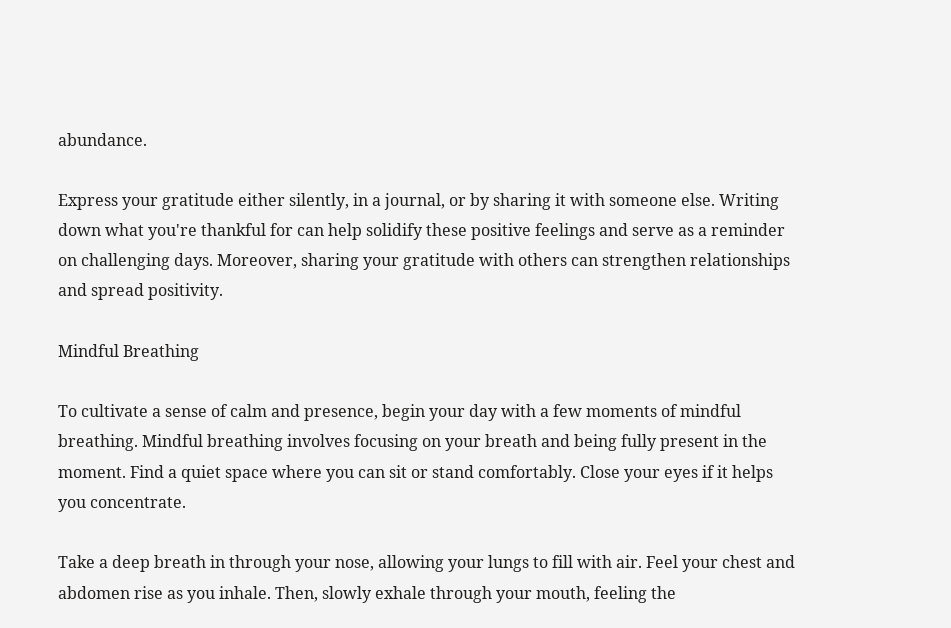abundance.

Express your gratitude either silently, in a journal, or by sharing it with someone else. Writing down what you're thankful for can help solidify these positive feelings and serve as a reminder on challenging days. Moreover, sharing your gratitude with others can strengthen relationships and spread positivity.

Mindful Breathing

To cultivate a sense of calm and presence, begin your day with a few moments of mindful breathing. Mindful breathing involves focusing on your breath and being fully present in the moment. Find a quiet space where you can sit or stand comfortably. Close your eyes if it helps you concentrate.

Take a deep breath in through your nose, allowing your lungs to fill with air. Feel your chest and abdomen rise as you inhale. Then, slowly exhale through your mouth, feeling the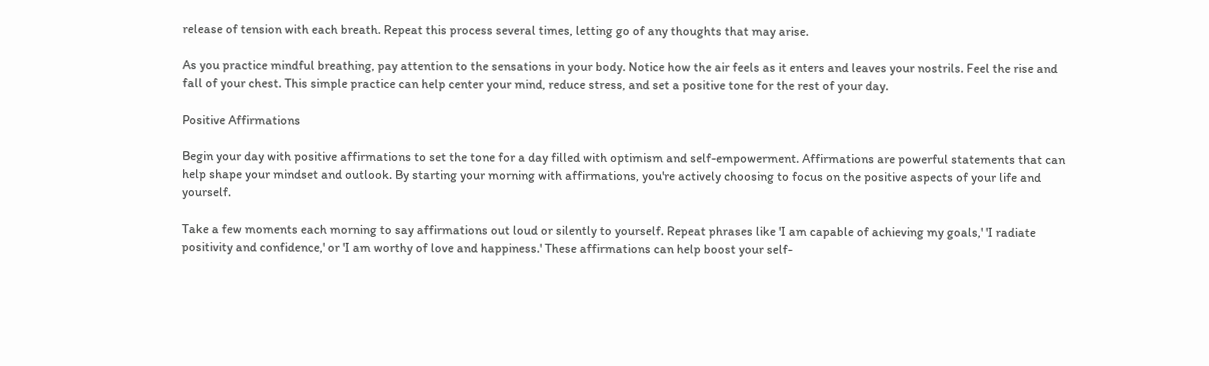release of tension with each breath. Repeat this process several times, letting go of any thoughts that may arise.

As you practice mindful breathing, pay attention to the sensations in your body. Notice how the air feels as it enters and leaves your nostrils. Feel the rise and fall of your chest. This simple practice can help center your mind, reduce stress, and set a positive tone for the rest of your day.

Positive Affirmations

Begin your day with positive affirmations to set the tone for a day filled with optimism and self-empowerment. Affirmations are powerful statements that can help shape your mindset and outlook. By starting your morning with affirmations, you're actively choosing to focus on the positive aspects of your life and yourself.

Take a few moments each morning to say affirmations out loud or silently to yourself. Repeat phrases like 'I am capable of achieving my goals,' 'I radiate positivity and confidence,' or 'I am worthy of love and happiness.' These affirmations can help boost your self-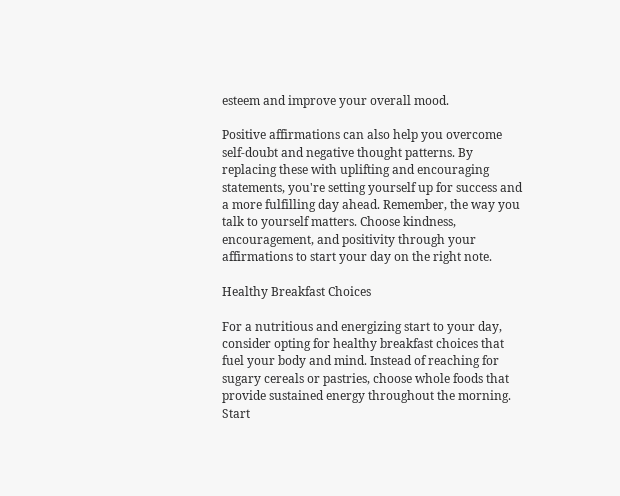esteem and improve your overall mood.

Positive affirmations can also help you overcome self-doubt and negative thought patterns. By replacing these with uplifting and encouraging statements, you're setting yourself up for success and a more fulfilling day ahead. Remember, the way you talk to yourself matters. Choose kindness, encouragement, and positivity through your affirmations to start your day on the right note.

Healthy Breakfast Choices

For a nutritious and energizing start to your day, consider opting for healthy breakfast choices that fuel your body and mind. Instead of reaching for sugary cereals or pastries, choose whole foods that provide sustained energy throughout the morning. Start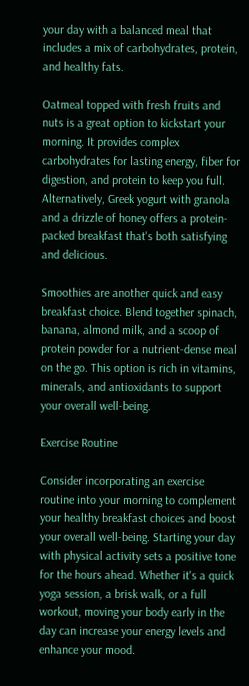your day with a balanced meal that includes a mix of carbohydrates, protein, and healthy fats.

Oatmeal topped with fresh fruits and nuts is a great option to kickstart your morning. It provides complex carbohydrates for lasting energy, fiber for digestion, and protein to keep you full. Alternatively, Greek yogurt with granola and a drizzle of honey offers a protein-packed breakfast that's both satisfying and delicious.

Smoothies are another quick and easy breakfast choice. Blend together spinach, banana, almond milk, and a scoop of protein powder for a nutrient-dense meal on the go. This option is rich in vitamins, minerals, and antioxidants to support your overall well-being.

Exercise Routine

Consider incorporating an exercise routine into your morning to complement your healthy breakfast choices and boost your overall well-being. Starting your day with physical activity sets a positive tone for the hours ahead. Whether it's a quick yoga session, a brisk walk, or a full workout, moving your body early in the day can increase your energy levels and enhance your mood.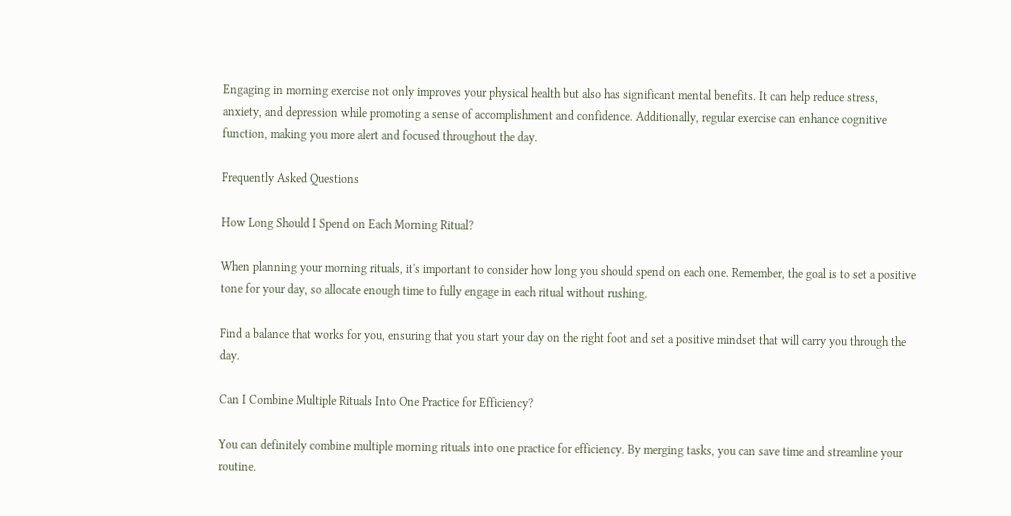Engaging in morning exercise not only improves your physical health but also has significant mental benefits. It can help reduce stress, anxiety, and depression while promoting a sense of accomplishment and confidence. Additionally, regular exercise can enhance cognitive function, making you more alert and focused throughout the day.

Frequently Asked Questions

How Long Should I Spend on Each Morning Ritual?

When planning your morning rituals, it's important to consider how long you should spend on each one. Remember, the goal is to set a positive tone for your day, so allocate enough time to fully engage in each ritual without rushing.

Find a balance that works for you, ensuring that you start your day on the right foot and set a positive mindset that will carry you through the day.

Can I Combine Multiple Rituals Into One Practice for Efficiency?

You can definitely combine multiple morning rituals into one practice for efficiency. By merging tasks, you can save time and streamline your routine.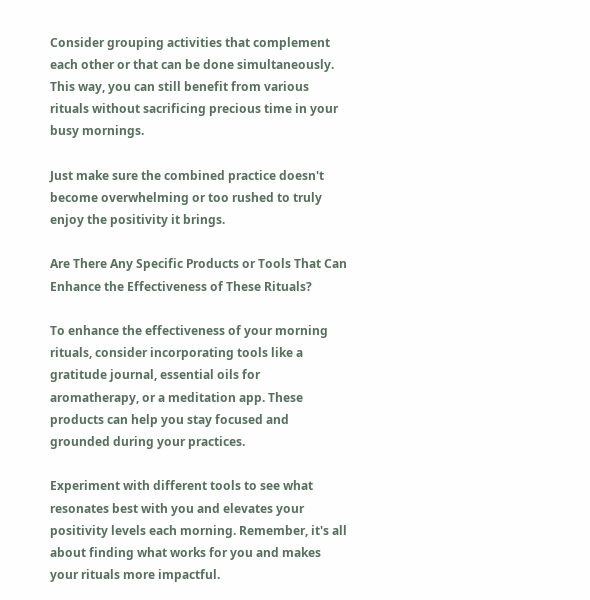Consider grouping activities that complement each other or that can be done simultaneously. This way, you can still benefit from various rituals without sacrificing precious time in your busy mornings.

Just make sure the combined practice doesn't become overwhelming or too rushed to truly enjoy the positivity it brings.

Are There Any Specific Products or Tools That Can Enhance the Effectiveness of These Rituals?

To enhance the effectiveness of your morning rituals, consider incorporating tools like a gratitude journal, essential oils for aromatherapy, or a meditation app. These products can help you stay focused and grounded during your practices.

Experiment with different tools to see what resonates best with you and elevates your positivity levels each morning. Remember, it's all about finding what works for you and makes your rituals more impactful.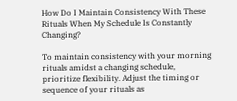How Do I Maintain Consistency With These Rituals When My Schedule Is Constantly Changing?

To maintain consistency with your morning rituals amidst a changing schedule, prioritize flexibility. Adjust the timing or sequence of your rituals as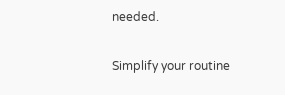needed.

Simplify your routine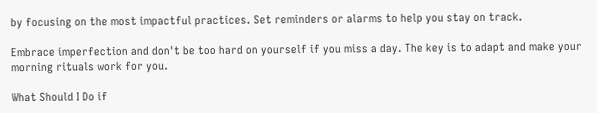by focusing on the most impactful practices. Set reminders or alarms to help you stay on track.

Embrace imperfection and don't be too hard on yourself if you miss a day. The key is to adapt and make your morning rituals work for you.

What Should I Do if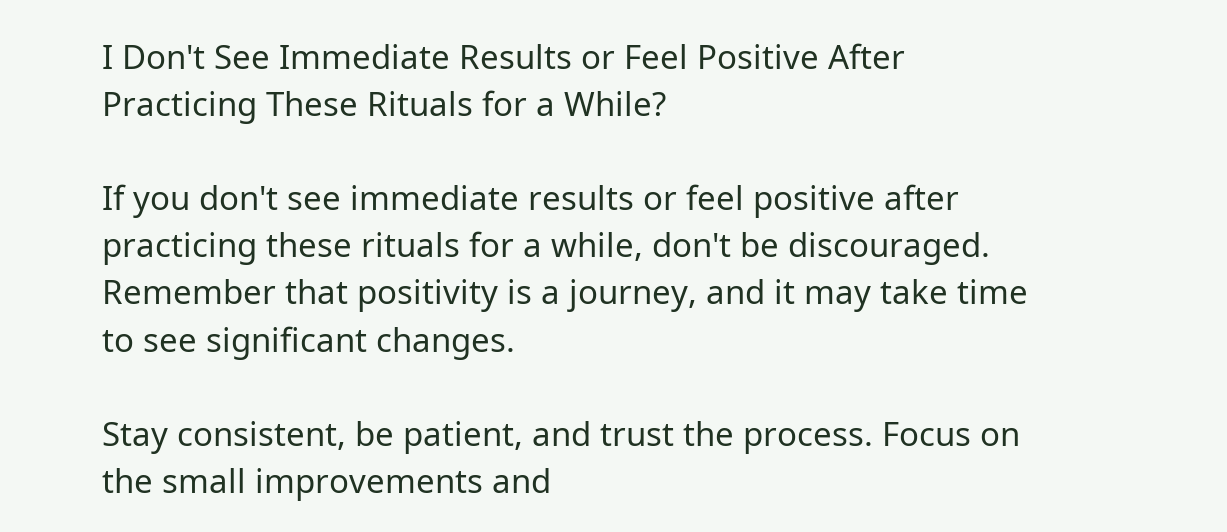I Don't See Immediate Results or Feel Positive After Practicing These Rituals for a While?

If you don't see immediate results or feel positive after practicing these rituals for a while, don't be discouraged. Remember that positivity is a journey, and it may take time to see significant changes.

Stay consistent, be patient, and trust the process. Focus on the small improvements and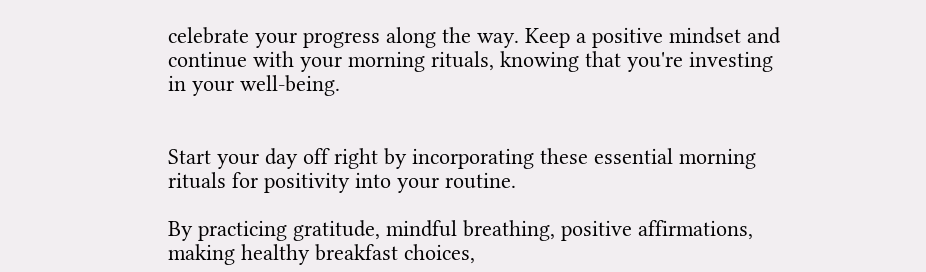celebrate your progress along the way. Keep a positive mindset and continue with your morning rituals, knowing that you're investing in your well-being.


Start your day off right by incorporating these essential morning rituals for positivity into your routine.

By practicing gratitude, mindful breathing, positive affirmations, making healthy breakfast choices,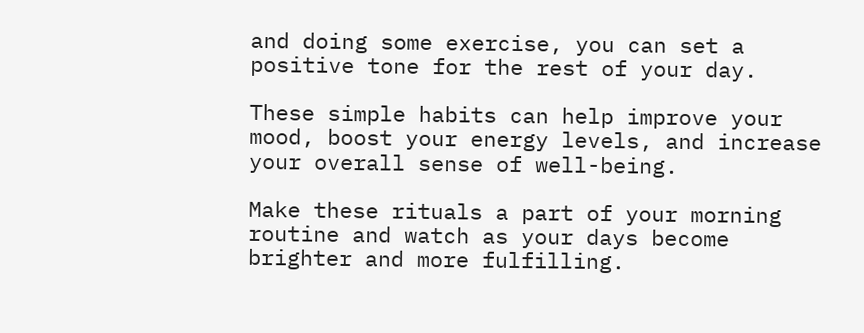and doing some exercise, you can set a positive tone for the rest of your day.

These simple habits can help improve your mood, boost your energy levels, and increase your overall sense of well-being.

Make these rituals a part of your morning routine and watch as your days become brighter and more fulfilling.